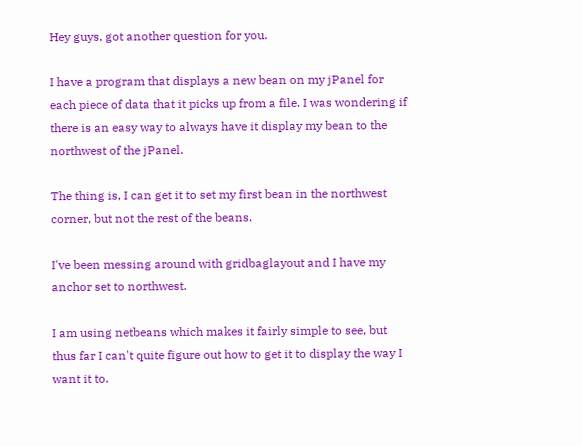Hey guys, got another question for you.

I have a program that displays a new bean on my jPanel for each piece of data that it picks up from a file. I was wondering if there is an easy way to always have it display my bean to the northwest of the jPanel.

The thing is, I can get it to set my first bean in the northwest corner, but not the rest of the beans.

I've been messing around with gridbaglayout and I have my anchor set to northwest.

I am using netbeans which makes it fairly simple to see, but thus far I can't quite figure out how to get it to display the way I want it to.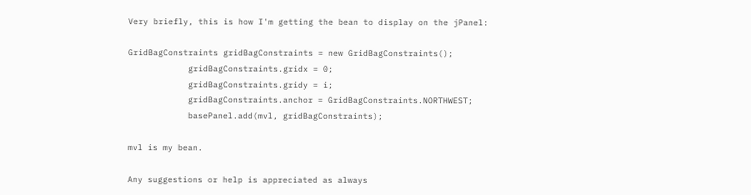Very briefly, this is how I'm getting the bean to display on the jPanel:

GridBagConstraints gridBagConstraints = new GridBagConstraints();
            gridBagConstraints.gridx = 0;
            gridBagConstraints.gridy = i;
            gridBagConstraints.anchor = GridBagConstraints.NORTHWEST;
            basePanel.add(mvl, gridBagConstraints);

mvl is my bean.

Any suggestions or help is appreciated as always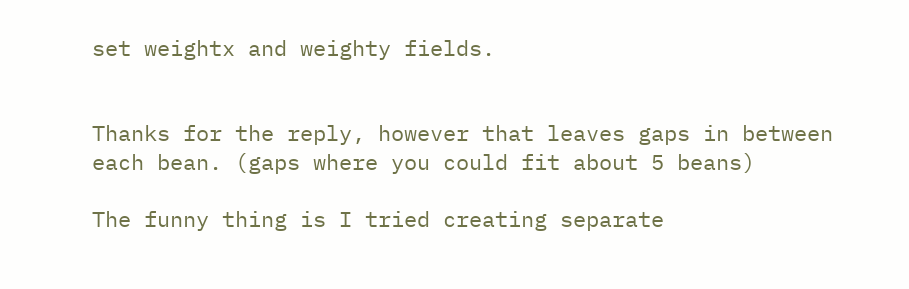set weightx and weighty fields.


Thanks for the reply, however that leaves gaps in between each bean. (gaps where you could fit about 5 beans)

The funny thing is I tried creating separate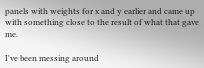panels with weights for x and y earlier and came up with something close to the result of what that gave me.

I've been messing around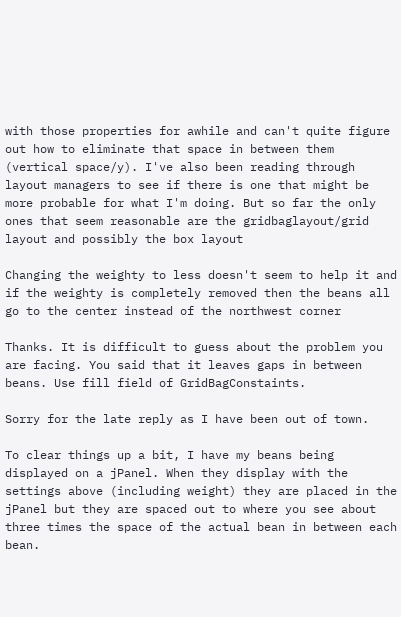with those properties for awhile and can't quite figure out how to eliminate that space in between them (vertical space/y). I've also been reading through layout managers to see if there is one that might be more probable for what I'm doing. But so far the only ones that seem reasonable are the gridbaglayout/grid layout and possibly the box layout

Changing the weighty to less doesn't seem to help it and if the weighty is completely removed then the beans all go to the center instead of the northwest corner

Thanks. It is difficult to guess about the problem you are facing. You said that it leaves gaps in between beans. Use fill field of GridBagConstaints.

Sorry for the late reply as I have been out of town.

To clear things up a bit, I have my beans being displayed on a jPanel. When they display with the settings above (including weight) they are placed in the jPanel but they are spaced out to where you see about three times the space of the actual bean in between each bean.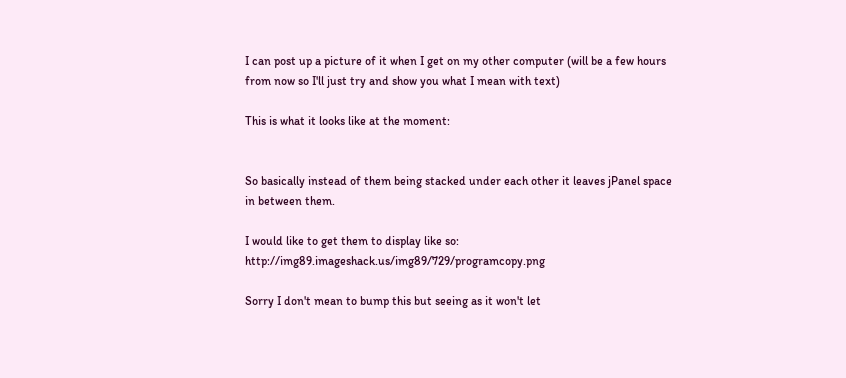I can post up a picture of it when I get on my other computer (will be a few hours from now so I'll just try and show you what I mean with text)

This is what it looks like at the moment:


So basically instead of them being stacked under each other it leaves jPanel space in between them.

I would like to get them to display like so: http://img89.imageshack.us/img89/729/programcopy.png

Sorry I don't mean to bump this but seeing as it won't let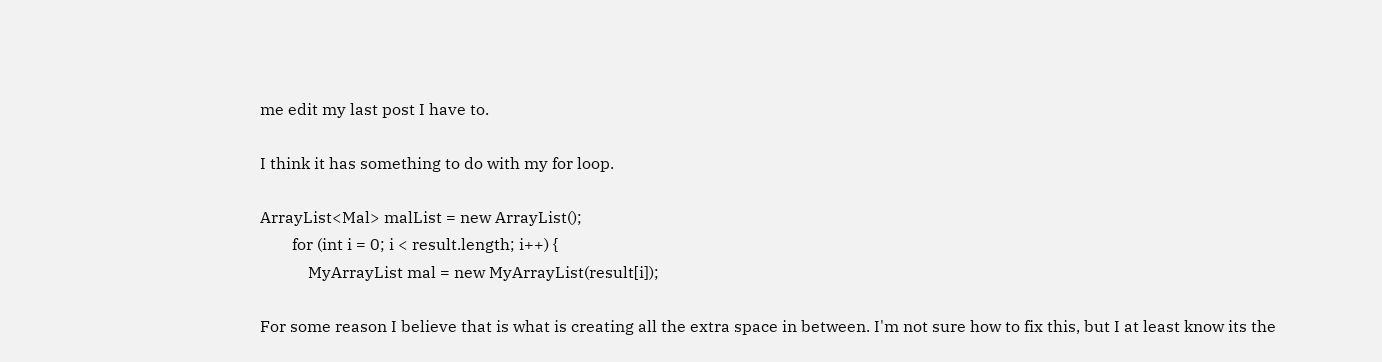me edit my last post I have to.

I think it has something to do with my for loop.

ArrayList<Mal> malList = new ArrayList();
        for (int i = 0; i < result.length; i++) {
            MyArrayList mal = new MyArrayList(result[i]);

For some reason I believe that is what is creating all the extra space in between. I'm not sure how to fix this, but I at least know its the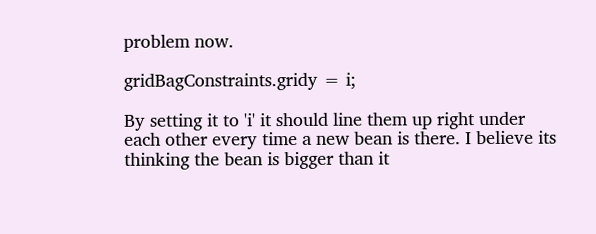problem now.

gridBagConstraints.gridy = i;

By setting it to 'i' it should line them up right under each other every time a new bean is there. I believe its thinking the bean is bigger than it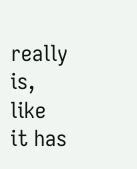really is, like it has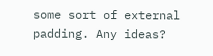some sort of external padding. Any ideas?